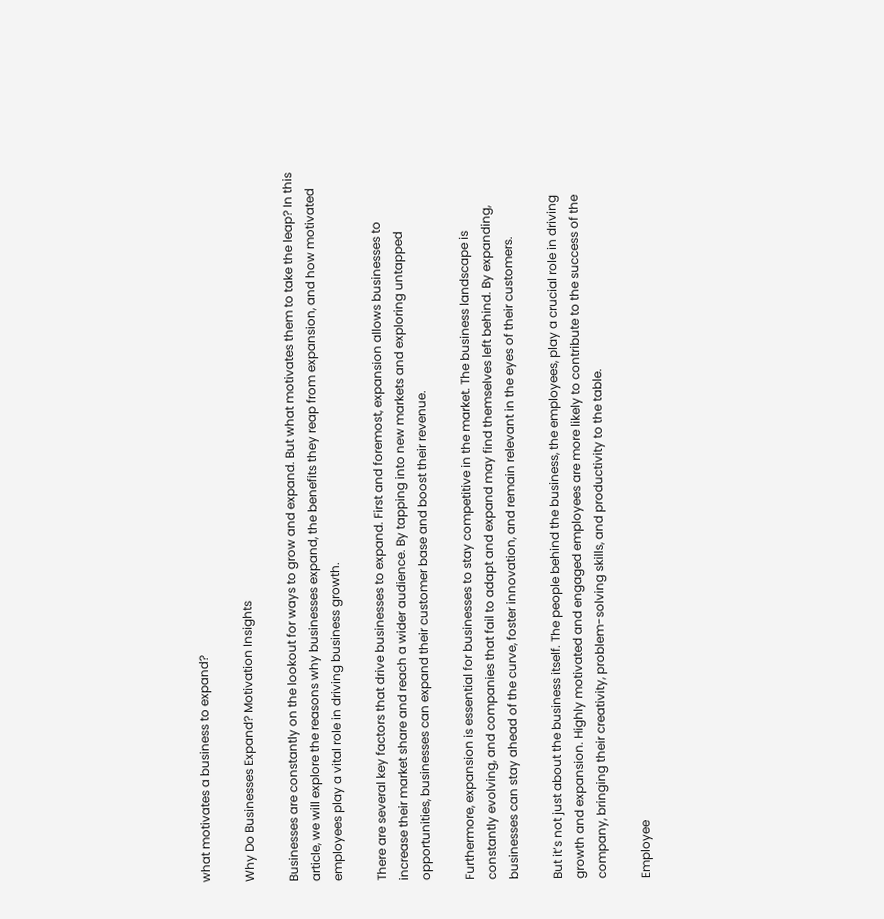what motivates a business to expand?

Why Do Businesses Expand? Motivation Insights

Businesses are constantly on the lookout for ways to grow and expand. But what motivates them to take the leap? In this article, we will explore the reasons why businesses expand, the benefits they reap from expansion, and how motivated employees play a vital role in driving business growth.

There are several key factors that drive businesses to expand. First and foremost, expansion allows businesses to increase their market share and reach a wider audience. By tapping into new markets and exploring untapped opportunities, businesses can expand their customer base and boost their revenue.

Furthermore, expansion is essential for businesses to stay competitive in the market. The business landscape is constantly evolving, and companies that fail to adapt and expand may find themselves left behind. By expanding, businesses can stay ahead of the curve, foster innovation, and remain relevant in the eyes of their customers.

But it’s not just about the business itself. The people behind the business, the employees, play a crucial role in driving growth and expansion. Highly motivated and engaged employees are more likely to contribute to the success of the company, bringing their creativity, problem-solving skills, and productivity to the table.

Employee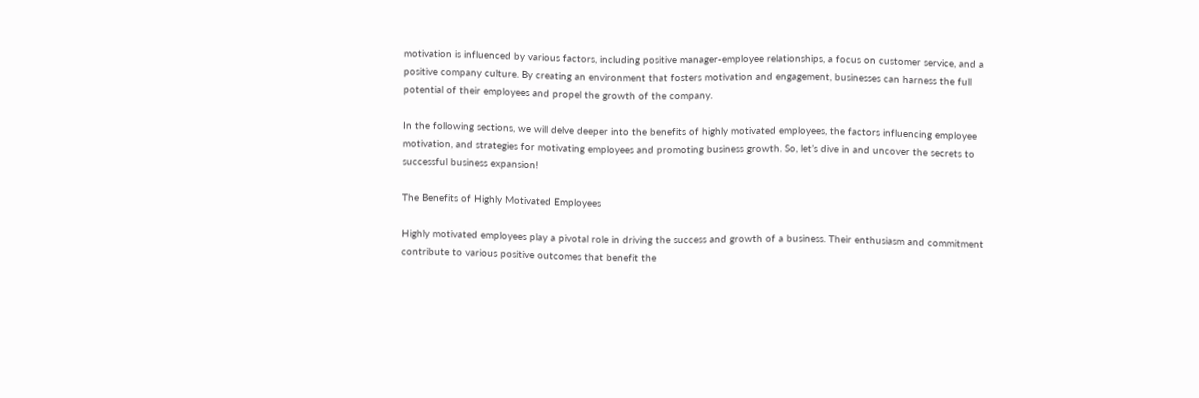motivation is influenced by various factors, including positive manager-employee relationships, a focus on customer service, and a positive company culture. By creating an environment that fosters motivation and engagement, businesses can harness the full potential of their employees and propel the growth of the company.

In the following sections, we will delve deeper into the benefits of highly motivated employees, the factors influencing employee motivation, and strategies for motivating employees and promoting business growth. So, let’s dive in and uncover the secrets to successful business expansion!

The Benefits of Highly Motivated Employees

Highly motivated employees play a pivotal role in driving the success and growth of a business. Their enthusiasm and commitment contribute to various positive outcomes that benefit the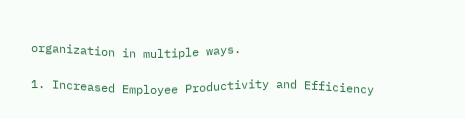organization in multiple ways.

1. Increased Employee Productivity and Efficiency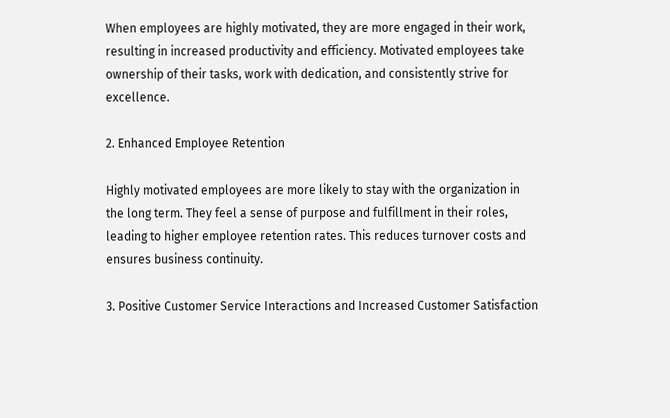When employees are highly motivated, they are more engaged in their work, resulting in increased productivity and efficiency. Motivated employees take ownership of their tasks, work with dedication, and consistently strive for excellence.

2. Enhanced Employee Retention

Highly motivated employees are more likely to stay with the organization in the long term. They feel a sense of purpose and fulfillment in their roles, leading to higher employee retention rates. This reduces turnover costs and ensures business continuity.

3. Positive Customer Service Interactions and Increased Customer Satisfaction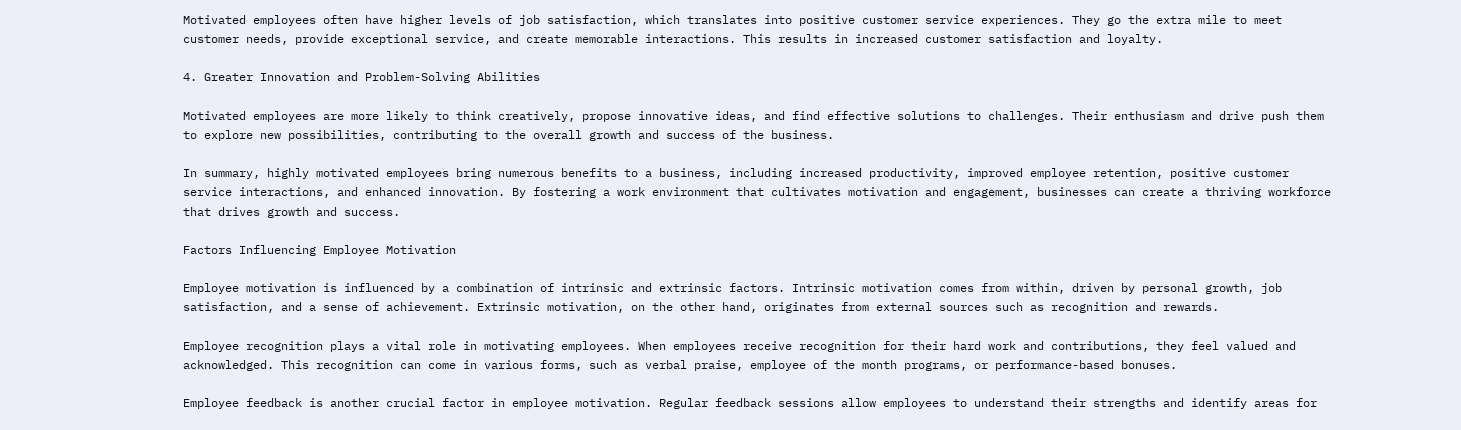Motivated employees often have higher levels of job satisfaction, which translates into positive customer service experiences. They go the extra mile to meet customer needs, provide exceptional service, and create memorable interactions. This results in increased customer satisfaction and loyalty.

4. Greater Innovation and Problem-Solving Abilities

Motivated employees are more likely to think creatively, propose innovative ideas, and find effective solutions to challenges. Their enthusiasm and drive push them to explore new possibilities, contributing to the overall growth and success of the business.

In summary, highly motivated employees bring numerous benefits to a business, including increased productivity, improved employee retention, positive customer service interactions, and enhanced innovation. By fostering a work environment that cultivates motivation and engagement, businesses can create a thriving workforce that drives growth and success.

Factors Influencing Employee Motivation

Employee motivation is influenced by a combination of intrinsic and extrinsic factors. Intrinsic motivation comes from within, driven by personal growth, job satisfaction, and a sense of achievement. Extrinsic motivation, on the other hand, originates from external sources such as recognition and rewards.

Employee recognition plays a vital role in motivating employees. When employees receive recognition for their hard work and contributions, they feel valued and acknowledged. This recognition can come in various forms, such as verbal praise, employee of the month programs, or performance-based bonuses.

Employee feedback is another crucial factor in employee motivation. Regular feedback sessions allow employees to understand their strengths and identify areas for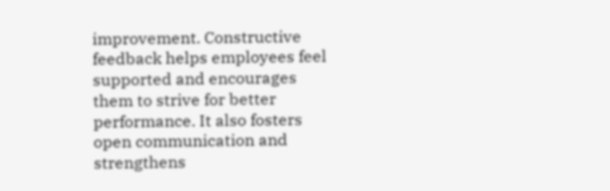improvement. Constructive feedback helps employees feel supported and encourages them to strive for better performance. It also fosters open communication and strengthens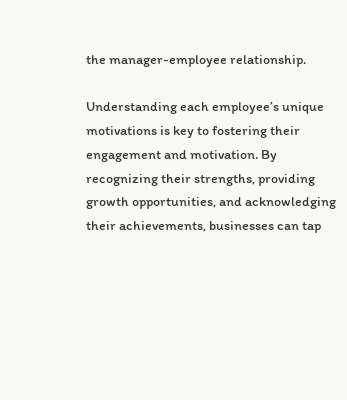the manager-employee relationship.

Understanding each employee’s unique motivations is key to fostering their engagement and motivation. By recognizing their strengths, providing growth opportunities, and acknowledging their achievements, businesses can tap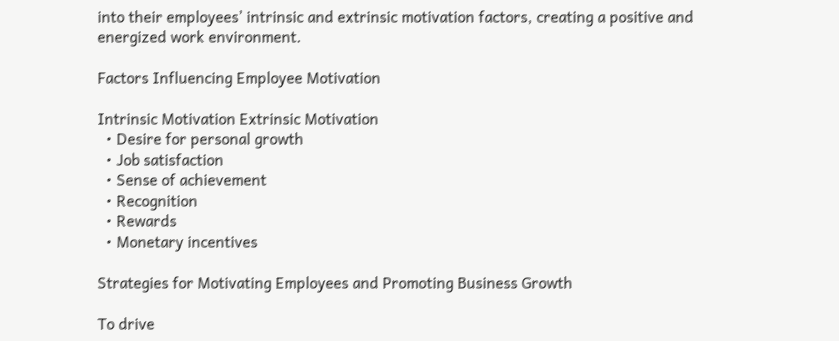into their employees’ intrinsic and extrinsic motivation factors, creating a positive and energized work environment.

Factors Influencing Employee Motivation

Intrinsic Motivation Extrinsic Motivation
  • Desire for personal growth
  • Job satisfaction
  • Sense of achievement
  • Recognition
  • Rewards
  • Monetary incentives

Strategies for Motivating Employees and Promoting Business Growth

To drive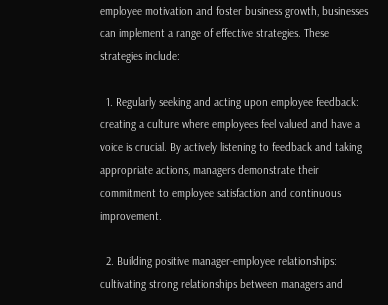employee motivation and foster business growth, businesses can implement a range of effective strategies. These strategies include:

  1. Regularly seeking and acting upon employee feedback: creating a culture where employees feel valued and have a voice is crucial. By actively listening to feedback and taking appropriate actions, managers demonstrate their commitment to employee satisfaction and continuous improvement.

  2. Building positive manager-employee relationships: cultivating strong relationships between managers and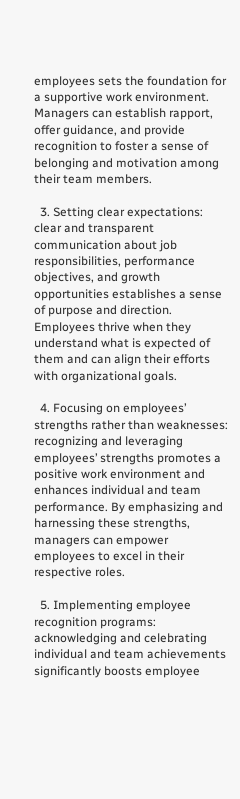employees sets the foundation for a supportive work environment. Managers can establish rapport, offer guidance, and provide recognition to foster a sense of belonging and motivation among their team members.

  3. Setting clear expectations: clear and transparent communication about job responsibilities, performance objectives, and growth opportunities establishes a sense of purpose and direction. Employees thrive when they understand what is expected of them and can align their efforts with organizational goals.

  4. Focusing on employees’ strengths rather than weaknesses: recognizing and leveraging employees’ strengths promotes a positive work environment and enhances individual and team performance. By emphasizing and harnessing these strengths, managers can empower employees to excel in their respective roles.

  5. Implementing employee recognition programs: acknowledging and celebrating individual and team achievements significantly boosts employee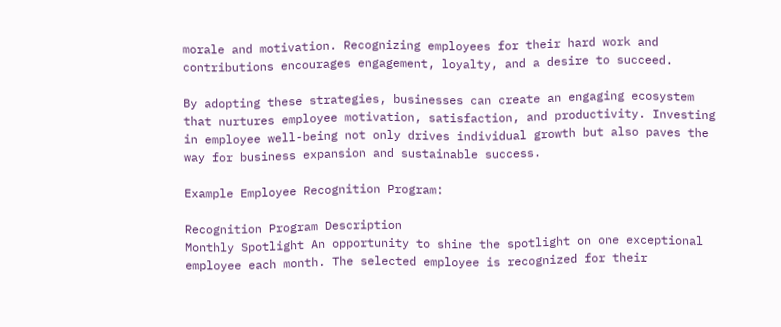morale and motivation. Recognizing employees for their hard work and contributions encourages engagement, loyalty, and a desire to succeed.

By adopting these strategies, businesses can create an engaging ecosystem that nurtures employee motivation, satisfaction, and productivity. Investing in employee well-being not only drives individual growth but also paves the way for business expansion and sustainable success.

Example Employee Recognition Program:

Recognition Program Description
Monthly Spotlight An opportunity to shine the spotlight on one exceptional employee each month. The selected employee is recognized for their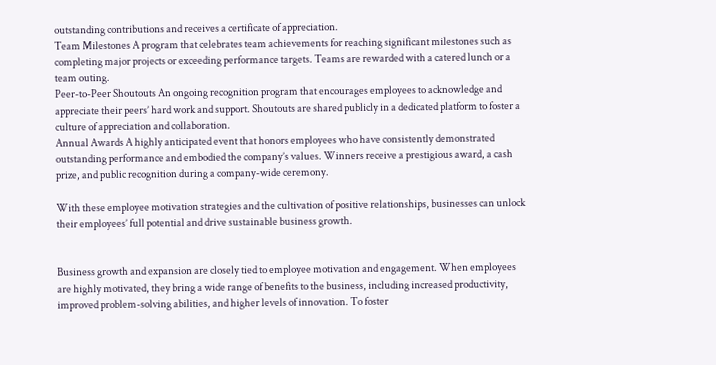outstanding contributions and receives a certificate of appreciation.
Team Milestones A program that celebrates team achievements for reaching significant milestones such as completing major projects or exceeding performance targets. Teams are rewarded with a catered lunch or a team outing.
Peer-to-Peer Shoutouts An ongoing recognition program that encourages employees to acknowledge and appreciate their peers’ hard work and support. Shoutouts are shared publicly in a dedicated platform to foster a culture of appreciation and collaboration.
Annual Awards A highly anticipated event that honors employees who have consistently demonstrated outstanding performance and embodied the company’s values. Winners receive a prestigious award, a cash prize, and public recognition during a company-wide ceremony.

With these employee motivation strategies and the cultivation of positive relationships, businesses can unlock their employees’ full potential and drive sustainable business growth.


Business growth and expansion are closely tied to employee motivation and engagement. When employees are highly motivated, they bring a wide range of benefits to the business, including increased productivity, improved problem-solving abilities, and higher levels of innovation. To foster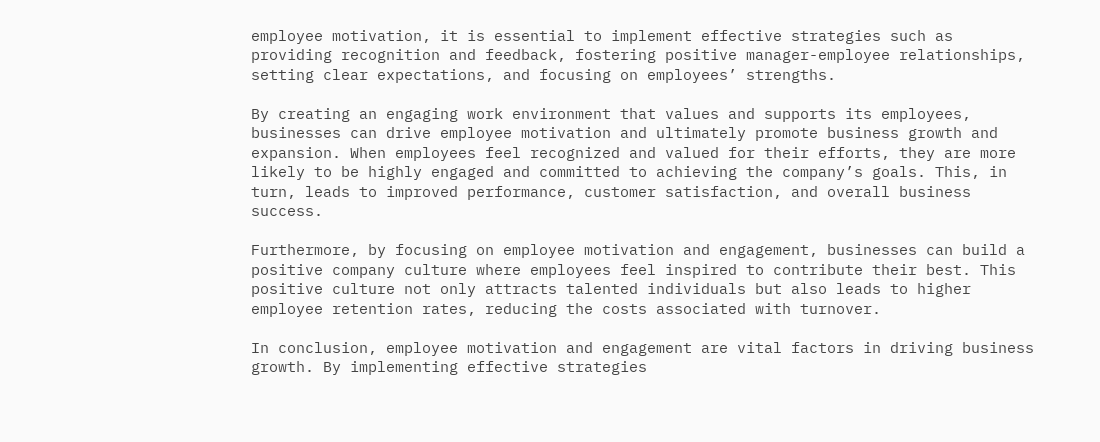employee motivation, it is essential to implement effective strategies such as providing recognition and feedback, fostering positive manager-employee relationships, setting clear expectations, and focusing on employees’ strengths.

By creating an engaging work environment that values and supports its employees, businesses can drive employee motivation and ultimately promote business growth and expansion. When employees feel recognized and valued for their efforts, they are more likely to be highly engaged and committed to achieving the company’s goals. This, in turn, leads to improved performance, customer satisfaction, and overall business success.

Furthermore, by focusing on employee motivation and engagement, businesses can build a positive company culture where employees feel inspired to contribute their best. This positive culture not only attracts talented individuals but also leads to higher employee retention rates, reducing the costs associated with turnover.

In conclusion, employee motivation and engagement are vital factors in driving business growth. By implementing effective strategies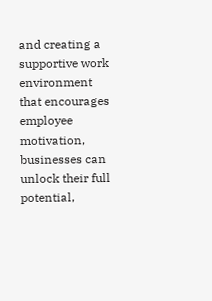and creating a supportive work environment that encourages employee motivation, businesses can unlock their full potential,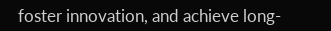foster innovation, and achieve long-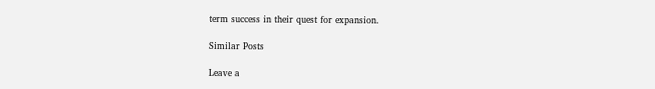term success in their quest for expansion.

Similar Posts

Leave a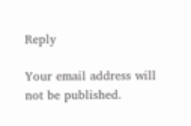Reply

Your email address will not be published.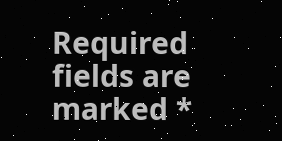Required fields are marked *